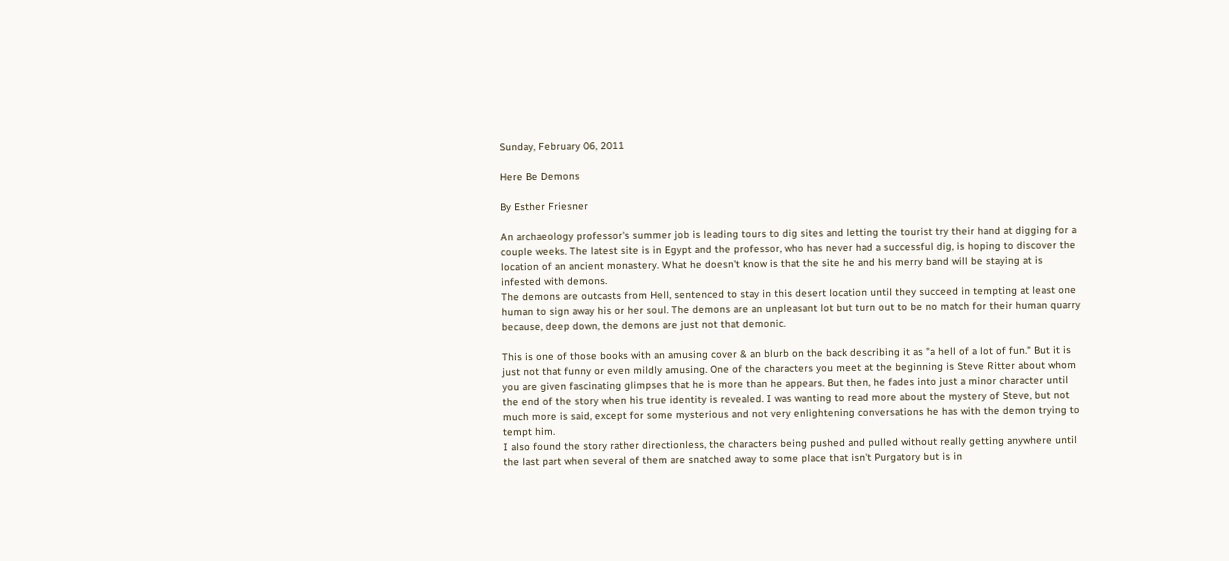Sunday, February 06, 2011

Here Be Demons

By Esther Friesner

An archaeology professor's summer job is leading tours to dig sites and letting the tourist try their hand at digging for a couple weeks. The latest site is in Egypt and the professor, who has never had a successful dig, is hoping to discover the location of an ancient monastery. What he doesn't know is that the site he and his merry band will be staying at is infested with demons.
The demons are outcasts from Hell, sentenced to stay in this desert location until they succeed in tempting at least one human to sign away his or her soul. The demons are an unpleasant lot but turn out to be no match for their human quarry because, deep down, the demons are just not that demonic.

This is one of those books with an amusing cover & an blurb on the back describing it as "a hell of a lot of fun." But it is just not that funny or even mildly amusing. One of the characters you meet at the beginning is Steve Ritter about whom you are given fascinating glimpses that he is more than he appears. But then, he fades into just a minor character until the end of the story when his true identity is revealed. I was wanting to read more about the mystery of Steve, but not much more is said, except for some mysterious and not very enlightening conversations he has with the demon trying to tempt him.
I also found the story rather directionless, the characters being pushed and pulled without really getting anywhere until the last part when several of them are snatched away to some place that isn't Purgatory but is in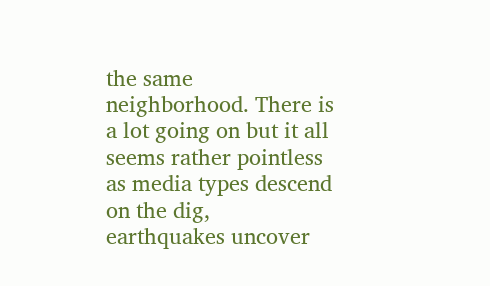the same neighborhood. There is a lot going on but it all seems rather pointless as media types descend on the dig, earthquakes uncover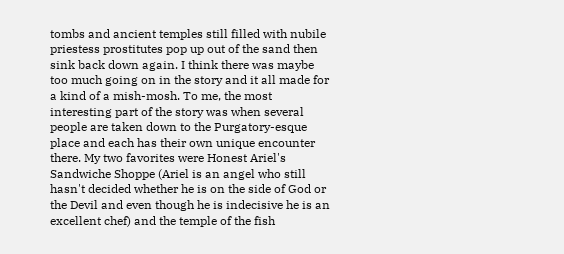tombs and ancient temples still filled with nubile priestess prostitutes pop up out of the sand then sink back down again. I think there was maybe too much going on in the story and it all made for a kind of a mish-mosh. To me, the most interesting part of the story was when several people are taken down to the Purgatory-esque place and each has their own unique encounter there. My two favorites were Honest Ariel's Sandwiche Shoppe (Ariel is an angel who still hasn't decided whether he is on the side of God or the Devil and even though he is indecisive he is an excellent chef) and the temple of the fish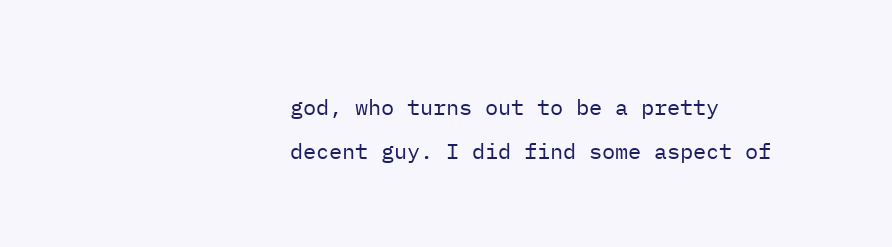god, who turns out to be a pretty decent guy. I did find some aspect of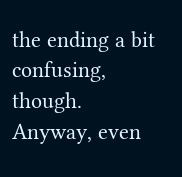the ending a bit confusing, though.
Anyway, even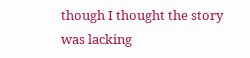though I thought the story was lacking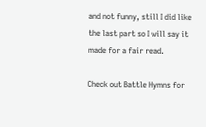and not funny, still I did like the last part so I will say it made for a fair read.

Check out Battle Hymns for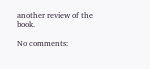another review of the book.

No comments: